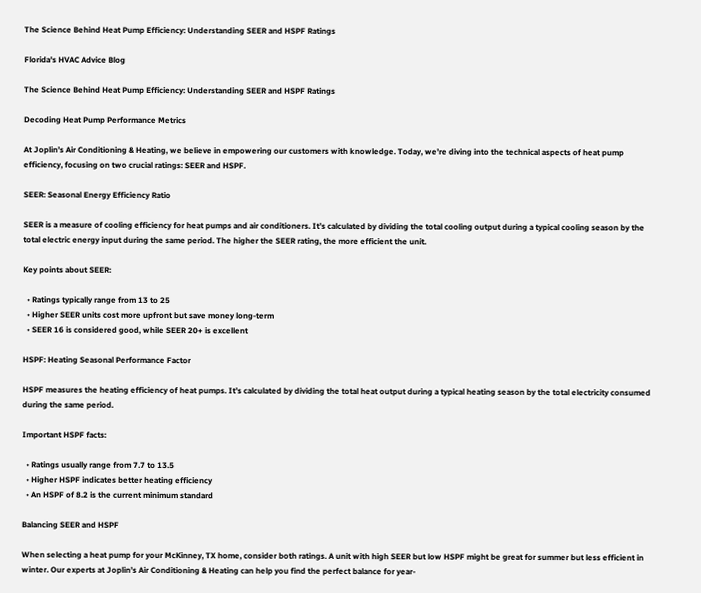The Science Behind Heat Pump Efficiency: Understanding SEER and HSPF Ratings

Florida's HVAC Advice Blog

The Science Behind Heat Pump Efficiency: Understanding SEER and HSPF Ratings

Decoding Heat Pump Performance Metrics

At Joplin’s Air Conditioning & Heating, we believe in empowering our customers with knowledge. Today, we’re diving into the technical aspects of heat pump efficiency, focusing on two crucial ratings: SEER and HSPF.

SEER: Seasonal Energy Efficiency Ratio

SEER is a measure of cooling efficiency for heat pumps and air conditioners. It’s calculated by dividing the total cooling output during a typical cooling season by the total electric energy input during the same period. The higher the SEER rating, the more efficient the unit.

Key points about SEER:

  • Ratings typically range from 13 to 25
  • Higher SEER units cost more upfront but save money long-term
  • SEER 16 is considered good, while SEER 20+ is excellent

HSPF: Heating Seasonal Performance Factor

HSPF measures the heating efficiency of heat pumps. It’s calculated by dividing the total heat output during a typical heating season by the total electricity consumed during the same period.

Important HSPF facts:

  • Ratings usually range from 7.7 to 13.5
  • Higher HSPF indicates better heating efficiency
  • An HSPF of 8.2 is the current minimum standard

Balancing SEER and HSPF

When selecting a heat pump for your McKinney, TX home, consider both ratings. A unit with high SEER but low HSPF might be great for summer but less efficient in winter. Our experts at Joplin’s Air Conditioning & Heating can help you find the perfect balance for year-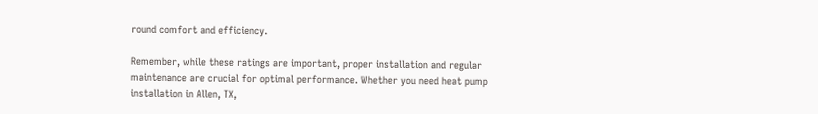round comfort and efficiency.

Remember, while these ratings are important, proper installation and regular maintenance are crucial for optimal performance. Whether you need heat pump installation in Allen, TX,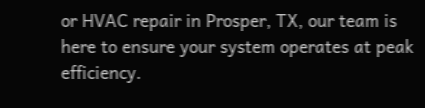or HVAC repair in Prosper, TX, our team is here to ensure your system operates at peak efficiency.